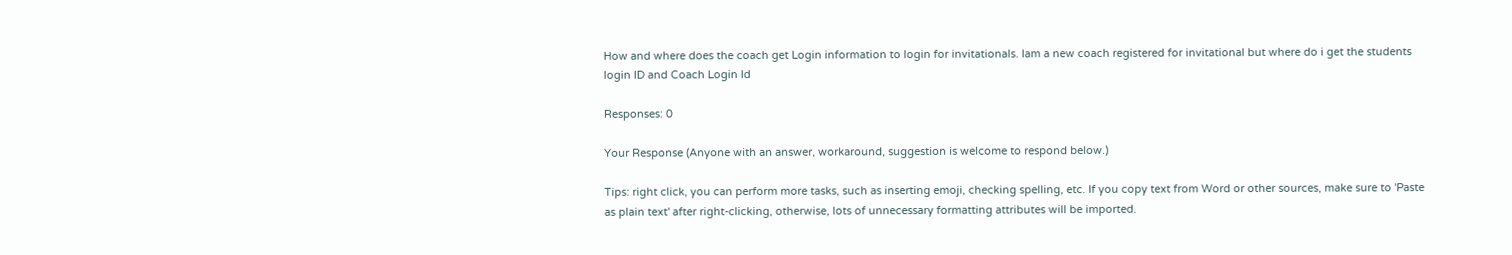How and where does the coach get Login information to login for invitationals. Iam a new coach registered for invitational but where do i get the students login ID and Coach Login Id

Responses: 0

Your Response (Anyone with an answer, workaround, suggestion is welcome to respond below.)

Tips: right click, you can perform more tasks, such as inserting emoji, checking spelling, etc. If you copy text from Word or other sources, make sure to 'Paste as plain text' after right-clicking, otherwise, lots of unnecessary formatting attributes will be imported.